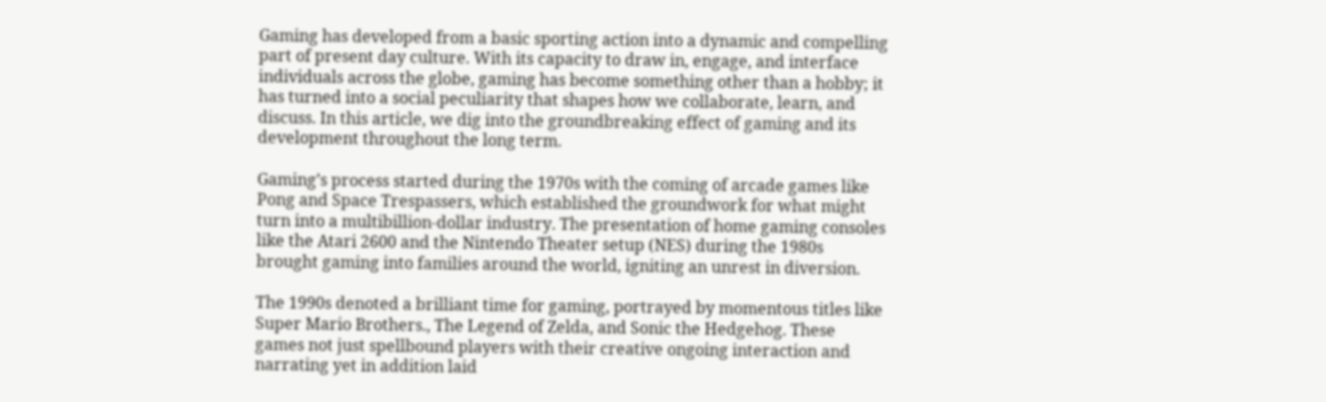Gaming has developed from a basic sporting action into a dynamic and compelling part of present day culture. With its capacity to draw in, engage, and interface individuals across the globe, gaming has become something other than a hobby; it has turned into a social peculiarity that shapes how we collaborate, learn, and discuss. In this article, we dig into the groundbreaking effect of gaming and its development throughout the long term.

Gaming’s process started during the 1970s with the coming of arcade games like Pong and Space Trespassers, which established the groundwork for what might turn into a multibillion-dollar industry. The presentation of home gaming consoles like the Atari 2600 and the Nintendo Theater setup (NES) during the 1980s brought gaming into families around the world, igniting an unrest in diversion.

The 1990s denoted a brilliant time for gaming, portrayed by momentous titles like Super Mario Brothers., The Legend of Zelda, and Sonic the Hedgehog. These games not just spellbound players with their creative ongoing interaction and narrating yet in addition laid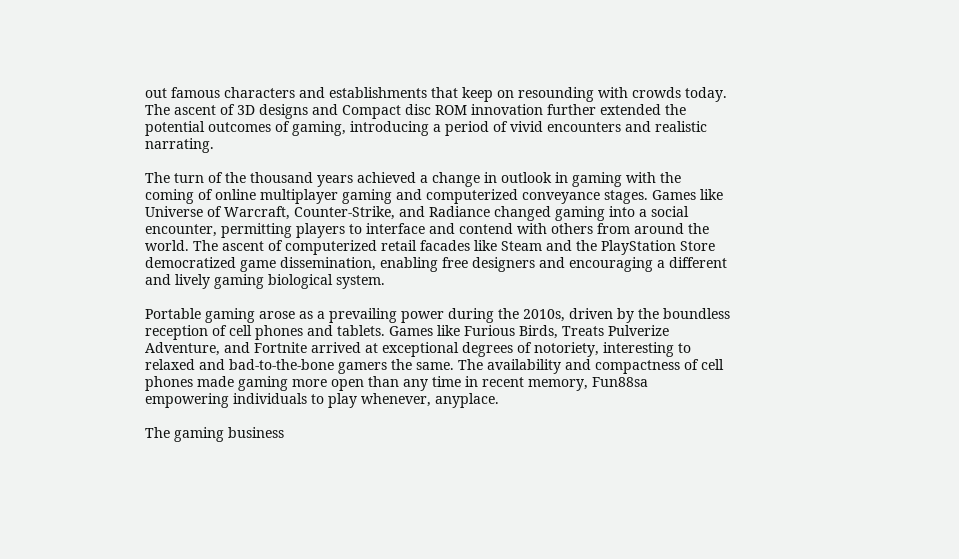out famous characters and establishments that keep on resounding with crowds today. The ascent of 3D designs and Compact disc ROM innovation further extended the potential outcomes of gaming, introducing a period of vivid encounters and realistic narrating.

The turn of the thousand years achieved a change in outlook in gaming with the coming of online multiplayer gaming and computerized conveyance stages. Games like Universe of Warcraft, Counter-Strike, and Radiance changed gaming into a social encounter, permitting players to interface and contend with others from around the world. The ascent of computerized retail facades like Steam and the PlayStation Store democratized game dissemination, enabling free designers and encouraging a different and lively gaming biological system.

Portable gaming arose as a prevailing power during the 2010s, driven by the boundless reception of cell phones and tablets. Games like Furious Birds, Treats Pulverize Adventure, and Fortnite arrived at exceptional degrees of notoriety, interesting to relaxed and bad-to-the-bone gamers the same. The availability and compactness of cell phones made gaming more open than any time in recent memory, Fun88sa empowering individuals to play whenever, anyplace.

The gaming business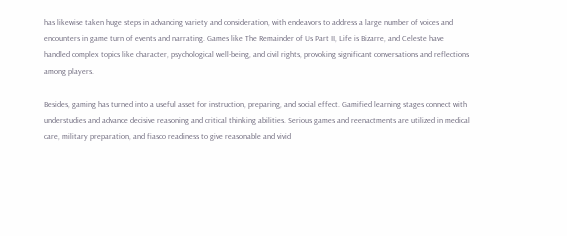has likewise taken huge steps in advancing variety and consideration, with endeavors to address a large number of voices and encounters in game turn of events and narrating. Games like The Remainder of Us Part II, Life is Bizarre, and Celeste have handled complex topics like character, psychological well-being, and civil rights, provoking significant conversations and reflections among players.

Besides, gaming has turned into a useful asset for instruction, preparing, and social effect. Gamified learning stages connect with understudies and advance decisive reasoning and critical thinking abilities. Serious games and reenactments are utilized in medical care, military preparation, and fiasco readiness to give reasonable and vivid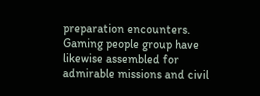preparation encounters. Gaming people group have likewise assembled for admirable missions and civil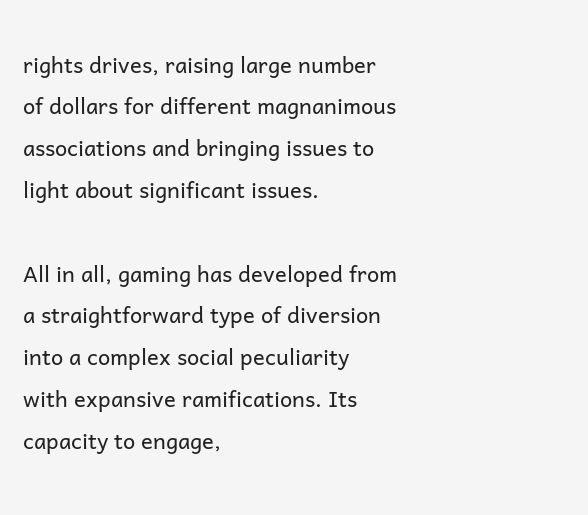rights drives, raising large number of dollars for different magnanimous associations and bringing issues to light about significant issues.

All in all, gaming has developed from a straightforward type of diversion into a complex social peculiarity with expansive ramifications. Its capacity to engage,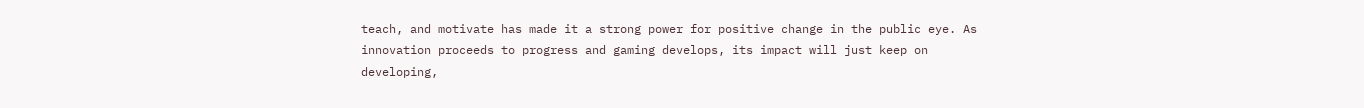teach, and motivate has made it a strong power for positive change in the public eye. As innovation proceeds to progress and gaming develops, its impact will just keep on developing,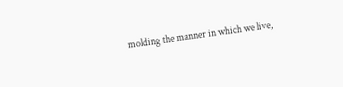molding the manner in which we live,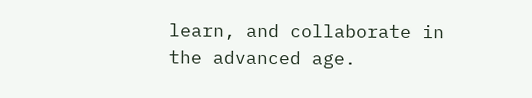learn, and collaborate in the advanced age.